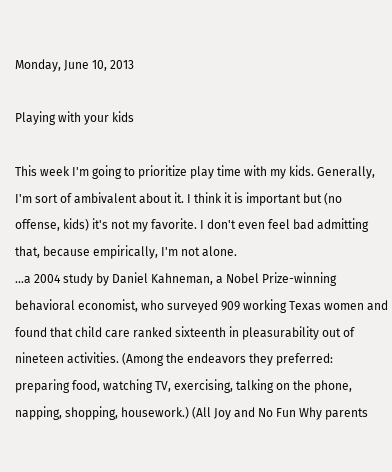Monday, June 10, 2013

Playing with your kids

This week I'm going to prioritize play time with my kids. Generally, I'm sort of ambivalent about it. I think it is important but (no offense, kids) it's not my favorite. I don't even feel bad admitting that, because empirically, I'm not alone.
...a 2004 study by Daniel Kahneman, a Nobel Prize-winning behavioral economist, who surveyed 909 working Texas women and found that child care ranked sixteenth in pleasurability out of nineteen activities. (Among the endeavors they preferred: preparing food, watching TV, exercising, talking on the phone, napping, shopping, housework.) (All Joy and No Fun Why parents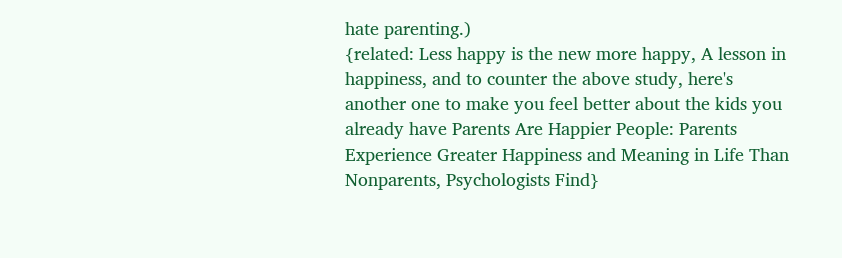hate parenting.)
{related: Less happy is the new more happy, A lesson in happiness, and to counter the above study, here's another one to make you feel better about the kids you already have Parents Are Happier People: Parents Experience Greater Happiness and Meaning in Life Than Nonparents, Psychologists Find}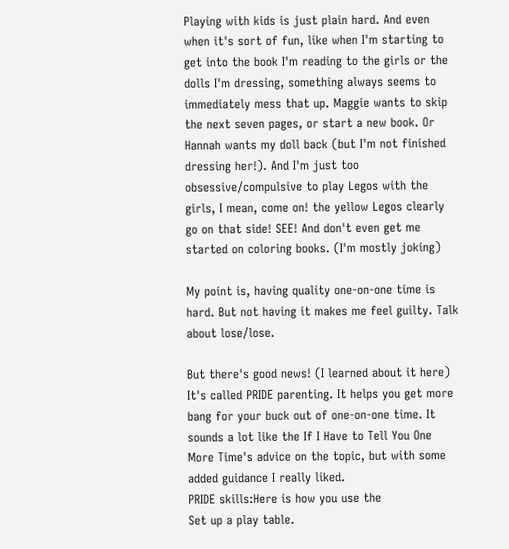Playing with kids is just plain hard. And even when it's sort of fun, like when I'm starting to get into the book I'm reading to the girls or the dolls I'm dressing, something always seems to immediately mess that up. Maggie wants to skip the next seven pages, or start a new book. Or Hannah wants my doll back (but I'm not finished dressing her!). And I'm just too obsessive/compulsive to play Legos with the girls, I mean, come on! the yellow Legos clearly go on that side! SEE! And don't even get me started on coloring books. (I'm mostly joking)

My point is, having quality one-on-one time is hard. But not having it makes me feel guilty. Talk about lose/lose.

But there's good news! (I learned about it here) It's called PRIDE parenting. It helps you get more bang for your buck out of one-on-one time. It sounds a lot like the If I Have to Tell You One More Time's advice on the topic, but with some added guidance I really liked.
PRIDE skills:Here is how you use the
Set up a play table.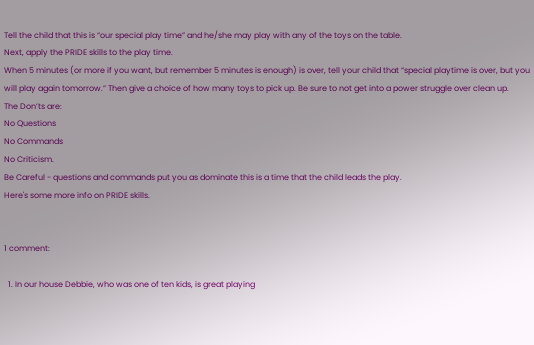Tell the child that this is “our special play time” and he/she may play with any of the toys on the table.
Next, apply the PRIDE skills to the play time.
When 5 minutes (or more if you want, but remember 5 minutes is enough) is over, tell your child that “special playtime is over, but you will play again tomorrow.” Then give a choice of how many toys to pick up. Be sure to not get into a power struggle over clean up.
The Don’ts are:
No Questions
No Commands
No Criticism.
Be Careful - questions and commands put you as dominate this is a time that the child leads the play.
Here's some more info on PRIDE skills.


1 comment:

  1. In our house Debbie, who was one of ten kids, is great playing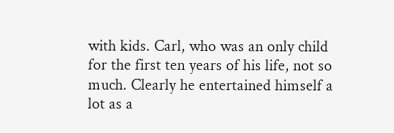with kids. Carl, who was an only child for the first ten years of his life, not so much. Clearly he entertained himself a lot as a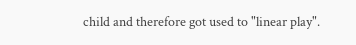child and therefore got used to "linear play".